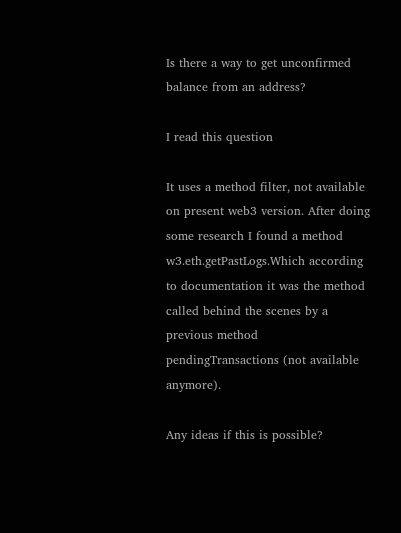Is there a way to get unconfirmed balance from an address?

I read this question

It uses a method filter, not available on present web3 version. After doing some research I found a method w3.eth.getPastLogs.Which according to documentation it was the method called behind the scenes by a previous method pendingTransactions (not available anymore).

Any ideas if this is possible?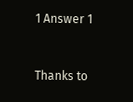1 Answer 1


Thanks to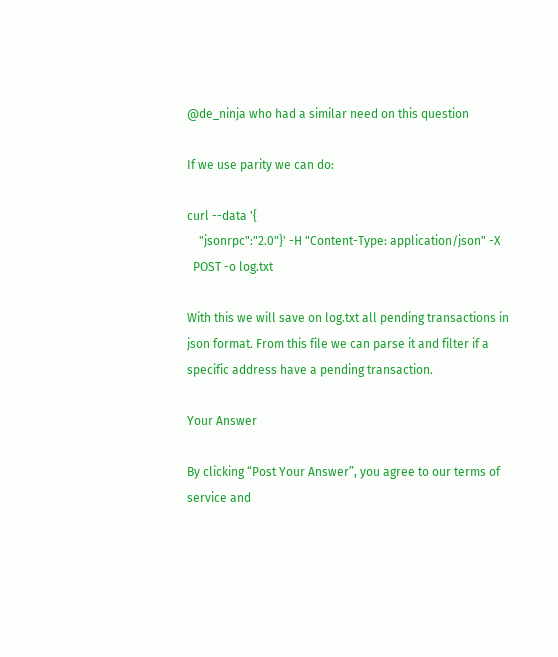@de_ninja who had a similar need on this question

If we use parity we can do:

curl --data '{
    "jsonrpc":"2.0"}' -H "Content-Type: application/json" -X
  POST -o log.txt

With this we will save on log.txt all pending transactions in json format. From this file we can parse it and filter if a specific address have a pending transaction.

Your Answer

By clicking “Post Your Answer”, you agree to our terms of service and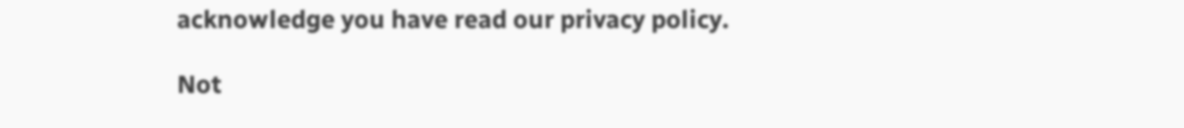acknowledge you have read our privacy policy.

Not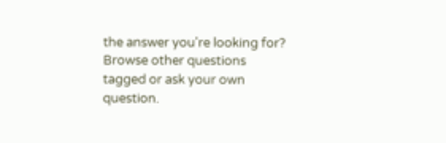the answer you're looking for? Browse other questions tagged or ask your own question.